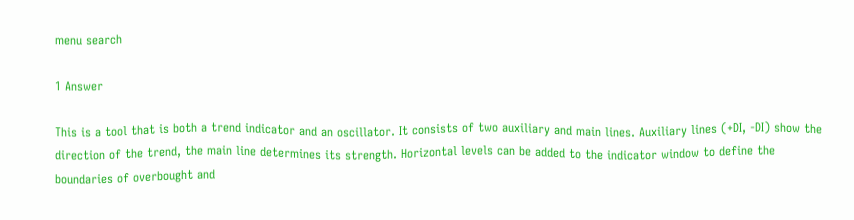menu search

1 Answer

This is a tool that is both a trend indicator and an oscillator. It consists of two auxiliary and main lines. Auxiliary lines (+DI, -DI) show the direction of the trend, the main line determines its strength. Horizontal levels can be added to the indicator window to define the boundaries of overbought and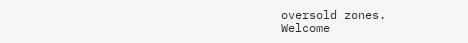oversold zones.
Welcome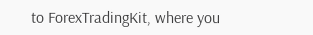to ForexTradingKit, where you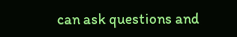can ask questions and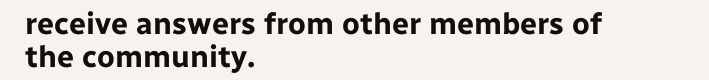receive answers from other members of the community.